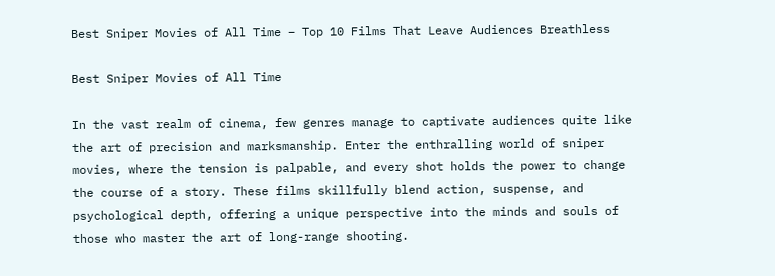Best Sniper Movies of All Time – Top 10 Films That Leave Audiences Breathless

Best Sniper Movies of All Time

In the vast realm of cinema, few genres manage to captivate audiences quite like the art of precision and marksmanship. Enter the enthralling world of sniper movies, where the tension is palpable, and every shot holds the power to change the course of a story. These films skillfully blend action, suspense, and psychological depth, offering a unique perspective into the minds and souls of those who master the art of long-range shooting.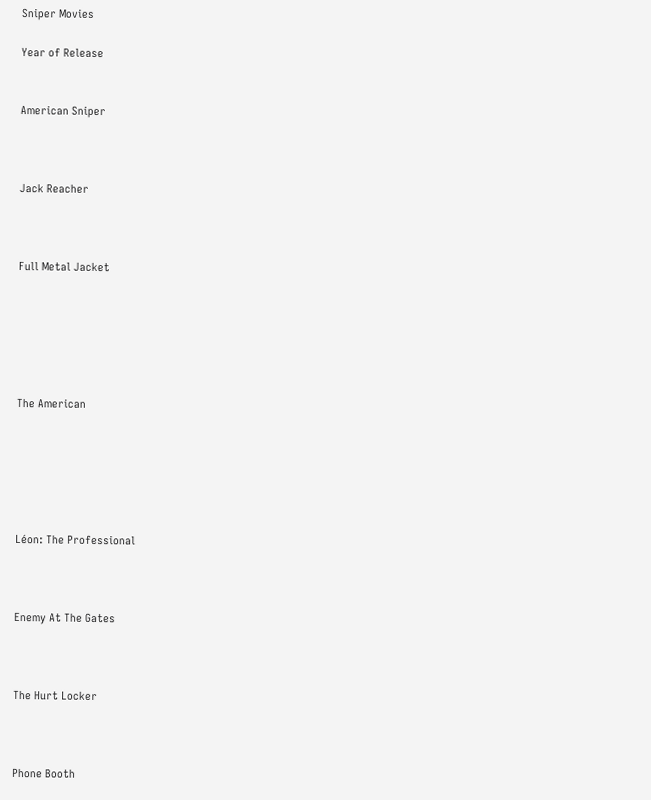Sniper Movies

Year of Release


American Sniper



Jack Reacher



Full Metal Jacket






The American






Léon: The Professional



Enemy At The Gates



The Hurt Locker



Phone Booth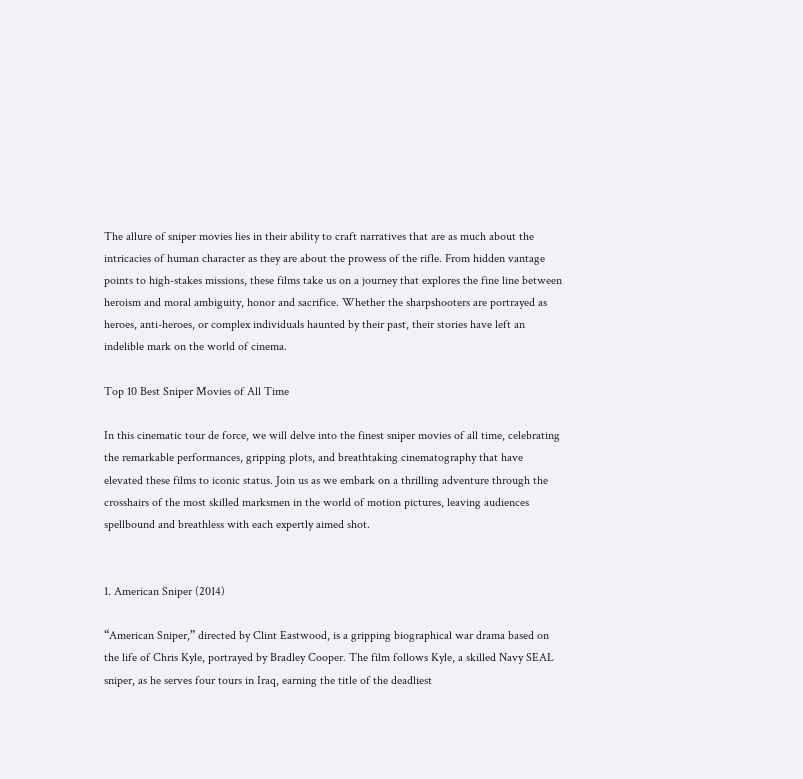The allure of sniper movies lies in their ability to craft narratives that are as much about the intricacies of human character as they are about the prowess of the rifle. From hidden vantage points to high-stakes missions, these films take us on a journey that explores the fine line between heroism and moral ambiguity, honor and sacrifice. Whether the sharpshooters are portrayed as heroes, anti-heroes, or complex individuals haunted by their past, their stories have left an indelible mark on the world of cinema.

Top 10 Best Sniper Movies of All Time

In this cinematic tour de force, we will delve into the finest sniper movies of all time, celebrating the remarkable performances, gripping plots, and breathtaking cinematography that have elevated these films to iconic status. Join us as we embark on a thrilling adventure through the crosshairs of the most skilled marksmen in the world of motion pictures, leaving audiences spellbound and breathless with each expertly aimed shot.


1. American Sniper (2014)

“American Sniper,” directed by Clint Eastwood, is a gripping biographical war drama based on the life of Chris Kyle, portrayed by Bradley Cooper. The film follows Kyle, a skilled Navy SEAL sniper, as he serves four tours in Iraq, earning the title of the deadliest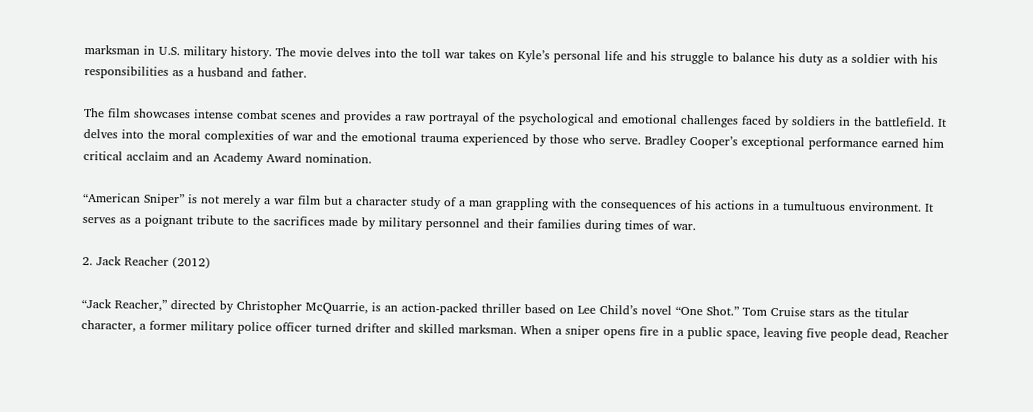marksman in U.S. military history. The movie delves into the toll war takes on Kyle’s personal life and his struggle to balance his duty as a soldier with his responsibilities as a husband and father.

The film showcases intense combat scenes and provides a raw portrayal of the psychological and emotional challenges faced by soldiers in the battlefield. It delves into the moral complexities of war and the emotional trauma experienced by those who serve. Bradley Cooper’s exceptional performance earned him critical acclaim and an Academy Award nomination.

“American Sniper” is not merely a war film but a character study of a man grappling with the consequences of his actions in a tumultuous environment. It serves as a poignant tribute to the sacrifices made by military personnel and their families during times of war.

2. Jack Reacher (2012)

“Jack Reacher,” directed by Christopher McQuarrie, is an action-packed thriller based on Lee Child’s novel “One Shot.” Tom Cruise stars as the titular character, a former military police officer turned drifter and skilled marksman. When a sniper opens fire in a public space, leaving five people dead, Reacher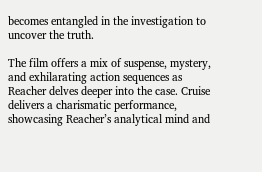becomes entangled in the investigation to uncover the truth.

The film offers a mix of suspense, mystery, and exhilarating action sequences as Reacher delves deeper into the case. Cruise delivers a charismatic performance, showcasing Reacher’s analytical mind and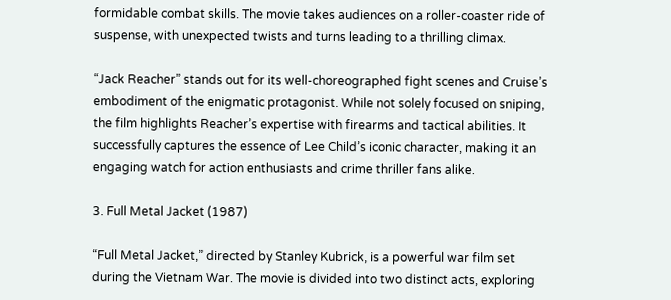formidable combat skills. The movie takes audiences on a roller-coaster ride of suspense, with unexpected twists and turns leading to a thrilling climax.

“Jack Reacher” stands out for its well-choreographed fight scenes and Cruise’s embodiment of the enigmatic protagonist. While not solely focused on sniping, the film highlights Reacher’s expertise with firearms and tactical abilities. It successfully captures the essence of Lee Child’s iconic character, making it an engaging watch for action enthusiasts and crime thriller fans alike.

3. Full Metal Jacket (1987)

“Full Metal Jacket,” directed by Stanley Kubrick, is a powerful war film set during the Vietnam War. The movie is divided into two distinct acts, exploring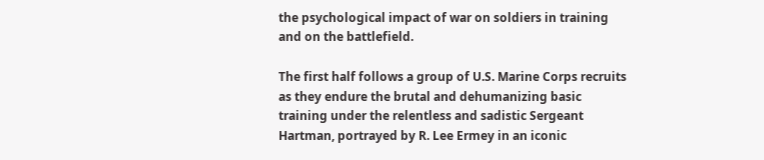the psychological impact of war on soldiers in training and on the battlefield.

The first half follows a group of U.S. Marine Corps recruits as they endure the brutal and dehumanizing basic training under the relentless and sadistic Sergeant Hartman, portrayed by R. Lee Ermey in an iconic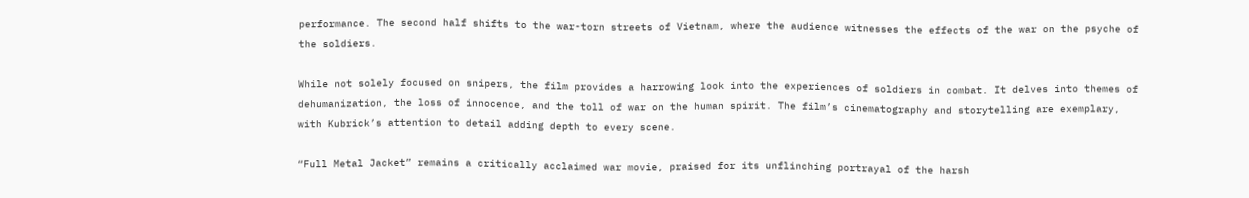performance. The second half shifts to the war-torn streets of Vietnam, where the audience witnesses the effects of the war on the psyche of the soldiers.

While not solely focused on snipers, the film provides a harrowing look into the experiences of soldiers in combat. It delves into themes of dehumanization, the loss of innocence, and the toll of war on the human spirit. The film’s cinematography and storytelling are exemplary, with Kubrick’s attention to detail adding depth to every scene.

“Full Metal Jacket” remains a critically acclaimed war movie, praised for its unflinching portrayal of the harsh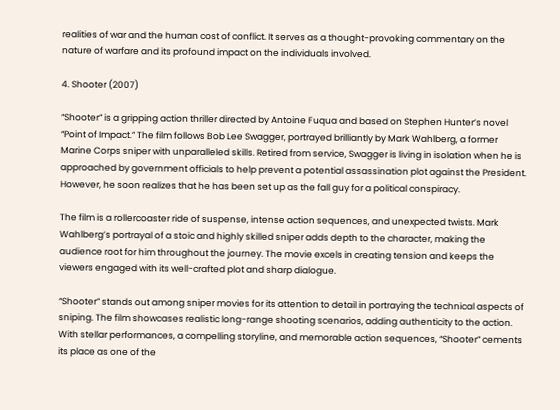realities of war and the human cost of conflict. It serves as a thought-provoking commentary on the nature of warfare and its profound impact on the individuals involved.

4. Shooter (2007)

“Shooter” is a gripping action thriller directed by Antoine Fuqua and based on Stephen Hunter’s novel “Point of Impact.” The film follows Bob Lee Swagger, portrayed brilliantly by Mark Wahlberg, a former Marine Corps sniper with unparalleled skills. Retired from service, Swagger is living in isolation when he is approached by government officials to help prevent a potential assassination plot against the President. However, he soon realizes that he has been set up as the fall guy for a political conspiracy.

The film is a rollercoaster ride of suspense, intense action sequences, and unexpected twists. Mark Wahlberg’s portrayal of a stoic and highly skilled sniper adds depth to the character, making the audience root for him throughout the journey. The movie excels in creating tension and keeps the viewers engaged with its well-crafted plot and sharp dialogue.

“Shooter” stands out among sniper movies for its attention to detail in portraying the technical aspects of sniping. The film showcases realistic long-range shooting scenarios, adding authenticity to the action. With stellar performances, a compelling storyline, and memorable action sequences, “Shooter” cements its place as one of the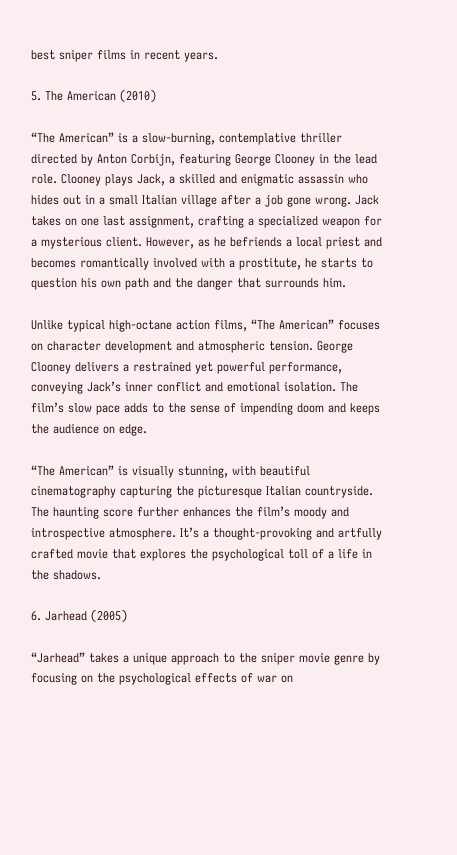best sniper films in recent years.

5. The American (2010)

“The American” is a slow-burning, contemplative thriller directed by Anton Corbijn, featuring George Clooney in the lead role. Clooney plays Jack, a skilled and enigmatic assassin who hides out in a small Italian village after a job gone wrong. Jack takes on one last assignment, crafting a specialized weapon for a mysterious client. However, as he befriends a local priest and becomes romantically involved with a prostitute, he starts to question his own path and the danger that surrounds him.

Unlike typical high-octane action films, “The American” focuses on character development and atmospheric tension. George Clooney delivers a restrained yet powerful performance, conveying Jack’s inner conflict and emotional isolation. The film’s slow pace adds to the sense of impending doom and keeps the audience on edge.

“The American” is visually stunning, with beautiful cinematography capturing the picturesque Italian countryside. The haunting score further enhances the film’s moody and introspective atmosphere. It’s a thought-provoking and artfully crafted movie that explores the psychological toll of a life in the shadows.

6. Jarhead (2005)

“Jarhead” takes a unique approach to the sniper movie genre by focusing on the psychological effects of war on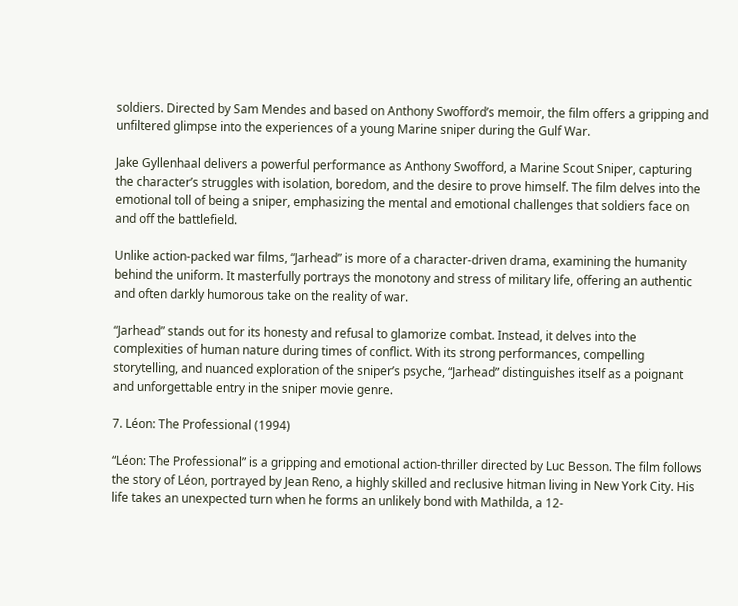soldiers. Directed by Sam Mendes and based on Anthony Swofford’s memoir, the film offers a gripping and unfiltered glimpse into the experiences of a young Marine sniper during the Gulf War.

Jake Gyllenhaal delivers a powerful performance as Anthony Swofford, a Marine Scout Sniper, capturing the character’s struggles with isolation, boredom, and the desire to prove himself. The film delves into the emotional toll of being a sniper, emphasizing the mental and emotional challenges that soldiers face on and off the battlefield.

Unlike action-packed war films, “Jarhead” is more of a character-driven drama, examining the humanity behind the uniform. It masterfully portrays the monotony and stress of military life, offering an authentic and often darkly humorous take on the reality of war.

“Jarhead” stands out for its honesty and refusal to glamorize combat. Instead, it delves into the complexities of human nature during times of conflict. With its strong performances, compelling storytelling, and nuanced exploration of the sniper’s psyche, “Jarhead” distinguishes itself as a poignant and unforgettable entry in the sniper movie genre.

7. Léon: The Professional (1994)

“Léon: The Professional” is a gripping and emotional action-thriller directed by Luc Besson. The film follows the story of Léon, portrayed by Jean Reno, a highly skilled and reclusive hitman living in New York City. His life takes an unexpected turn when he forms an unlikely bond with Mathilda, a 12-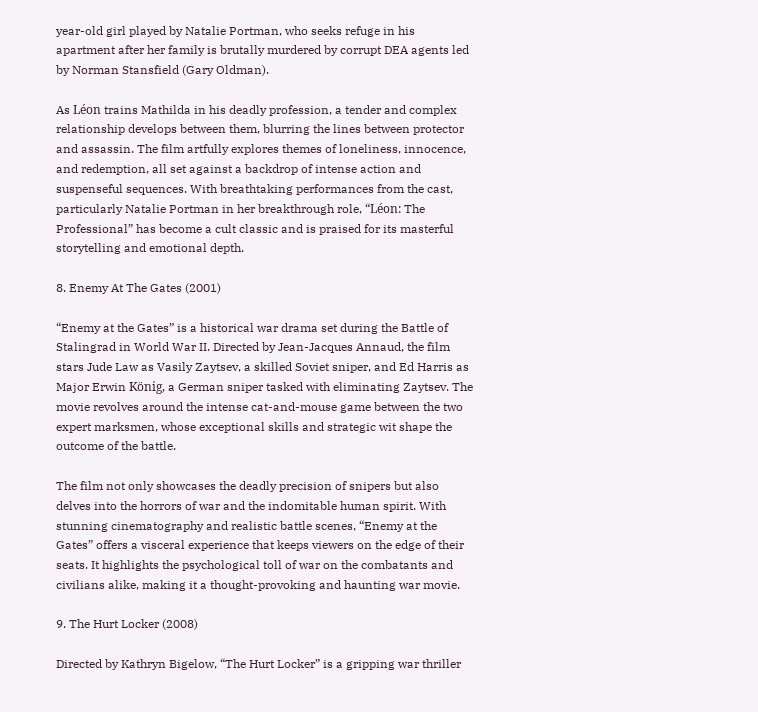year-old girl played by Natalie Portman, who seeks refuge in his apartment after her family is brutally murdered by corrupt DEA agents led by Norman Stansfield (Gary Oldman).

As Léon trains Mathilda in his deadly profession, a tender and complex relationship develops between them, blurring the lines between protector and assassin. The film artfully explores themes of loneliness, innocence, and redemption, all set against a backdrop of intense action and suspenseful sequences. With breathtaking performances from the cast, particularly Natalie Portman in her breakthrough role, “Léon: The Professional” has become a cult classic and is praised for its masterful storytelling and emotional depth.

8. Enemy At The Gates (2001)

“Enemy at the Gates” is a historical war drama set during the Battle of Stalingrad in World War II. Directed by Jean-Jacques Annaud, the film stars Jude Law as Vasily Zaytsev, a skilled Soviet sniper, and Ed Harris as Major Erwin König, a German sniper tasked with eliminating Zaytsev. The movie revolves around the intense cat-and-mouse game between the two expert marksmen, whose exceptional skills and strategic wit shape the outcome of the battle.

The film not only showcases the deadly precision of snipers but also delves into the horrors of war and the indomitable human spirit. With stunning cinematography and realistic battle scenes, “Enemy at the Gates” offers a visceral experience that keeps viewers on the edge of their seats. It highlights the psychological toll of war on the combatants and civilians alike, making it a thought-provoking and haunting war movie.

9. The Hurt Locker (2008)

Directed by Kathryn Bigelow, “The Hurt Locker” is a gripping war thriller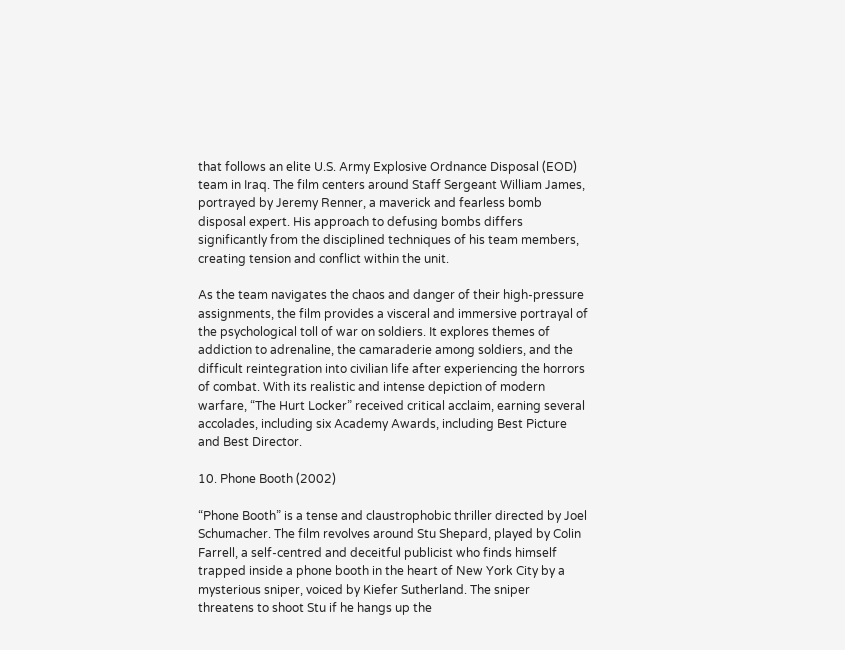that follows an elite U.S. Army Explosive Ordnance Disposal (EOD) team in Iraq. The film centers around Staff Sergeant William James, portrayed by Jeremy Renner, a maverick and fearless bomb disposal expert. His approach to defusing bombs differs significantly from the disciplined techniques of his team members, creating tension and conflict within the unit.

As the team navigates the chaos and danger of their high-pressure assignments, the film provides a visceral and immersive portrayal of the psychological toll of war on soldiers. It explores themes of addiction to adrenaline, the camaraderie among soldiers, and the difficult reintegration into civilian life after experiencing the horrors of combat. With its realistic and intense depiction of modern warfare, “The Hurt Locker” received critical acclaim, earning several accolades, including six Academy Awards, including Best Picture and Best Director.

10. Phone Booth (2002)

“Phone Booth” is a tense and claustrophobic thriller directed by Joel Schumacher. The film revolves around Stu Shepard, played by Colin Farrell, a self-centred and deceitful publicist who finds himself trapped inside a phone booth in the heart of New York City by a mysterious sniper, voiced by Kiefer Sutherland. The sniper threatens to shoot Stu if he hangs up the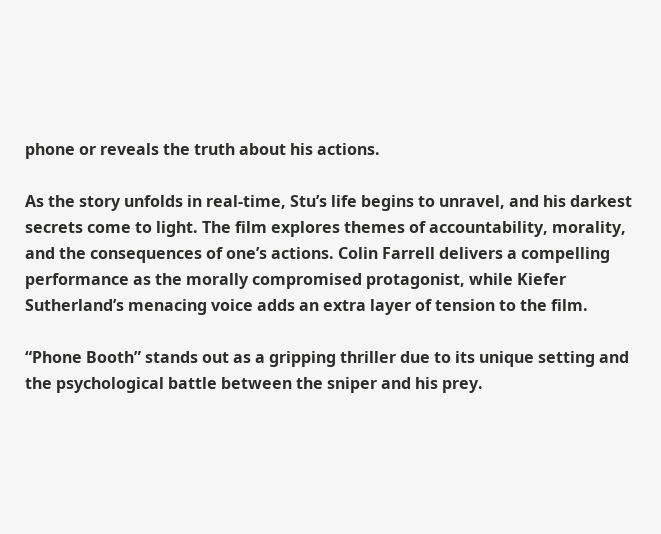phone or reveals the truth about his actions.

As the story unfolds in real-time, Stu’s life begins to unravel, and his darkest secrets come to light. The film explores themes of accountability, morality, and the consequences of one’s actions. Colin Farrell delivers a compelling performance as the morally compromised protagonist, while Kiefer Sutherland’s menacing voice adds an extra layer of tension to the film.

“Phone Booth” stands out as a gripping thriller due to its unique setting and the psychological battle between the sniper and his prey.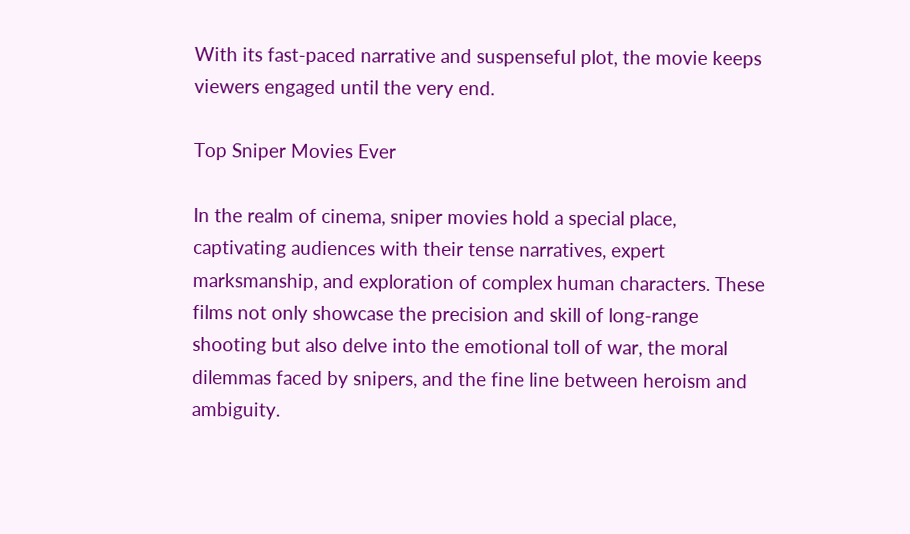With its fast-paced narrative and suspenseful plot, the movie keeps viewers engaged until the very end.

Top Sniper Movies Ever

In the realm of cinema, sniper movies hold a special place, captivating audiences with their tense narratives, expert marksmanship, and exploration of complex human characters. These films not only showcase the precision and skill of long-range shooting but also delve into the emotional toll of war, the moral dilemmas faced by snipers, and the fine line between heroism and ambiguity.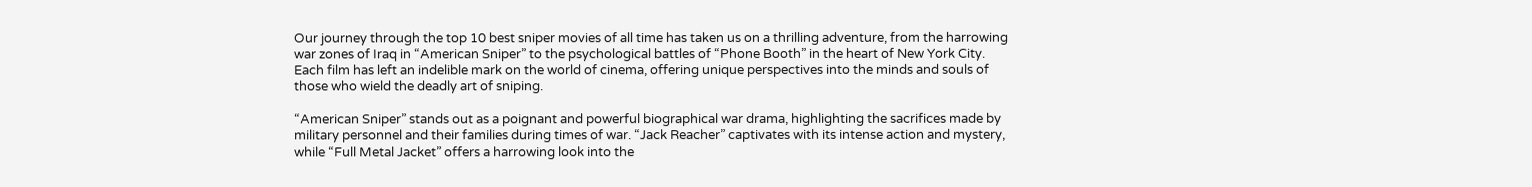Our journey through the top 10 best sniper movies of all time has taken us on a thrilling adventure, from the harrowing war zones of Iraq in “American Sniper” to the psychological battles of “Phone Booth” in the heart of New York City. Each film has left an indelible mark on the world of cinema, offering unique perspectives into the minds and souls of those who wield the deadly art of sniping.

“American Sniper” stands out as a poignant and powerful biographical war drama, highlighting the sacrifices made by military personnel and their families during times of war. “Jack Reacher” captivates with its intense action and mystery, while “Full Metal Jacket” offers a harrowing look into the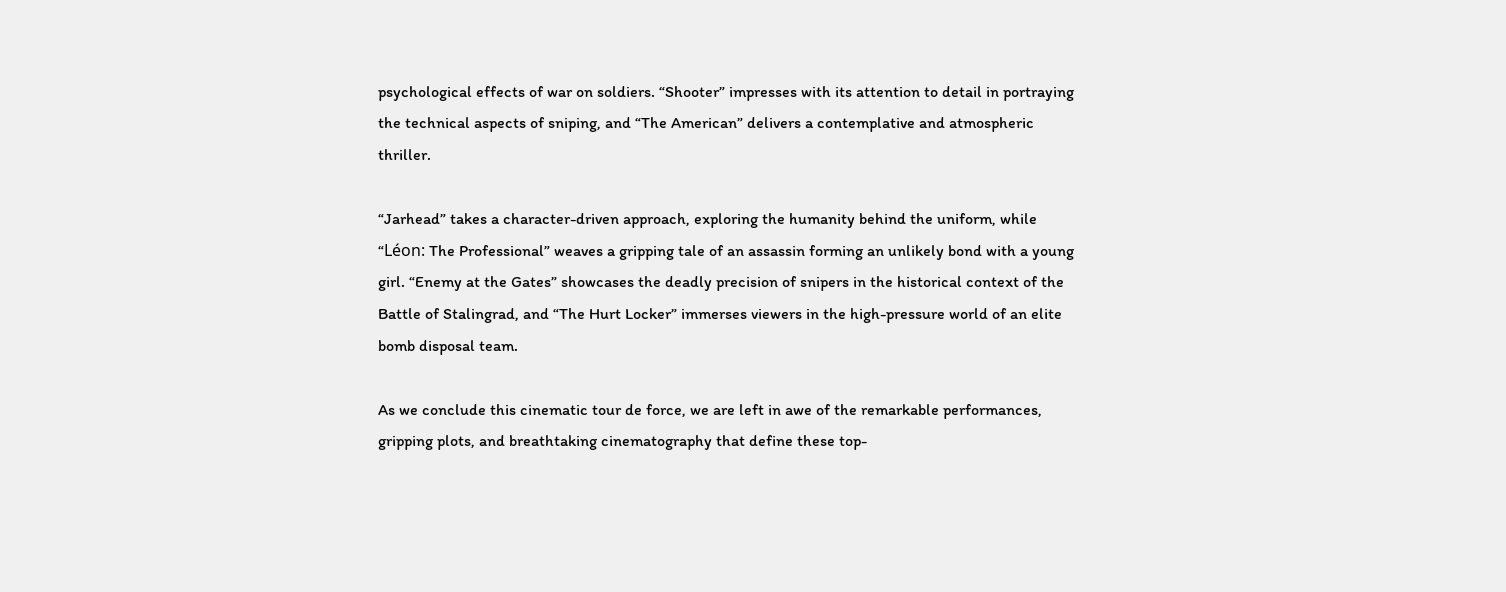psychological effects of war on soldiers. “Shooter” impresses with its attention to detail in portraying the technical aspects of sniping, and “The American” delivers a contemplative and atmospheric thriller.

“Jarhead” takes a character-driven approach, exploring the humanity behind the uniform, while “Léon: The Professional” weaves a gripping tale of an assassin forming an unlikely bond with a young girl. “Enemy at the Gates” showcases the deadly precision of snipers in the historical context of the Battle of Stalingrad, and “The Hurt Locker” immerses viewers in the high-pressure world of an elite bomb disposal team.

As we conclude this cinematic tour de force, we are left in awe of the remarkable performances, gripping plots, and breathtaking cinematography that define these top-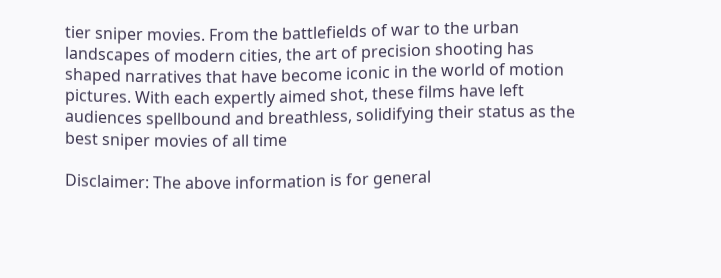tier sniper movies. From the battlefields of war to the urban landscapes of modern cities, the art of precision shooting has shaped narratives that have become iconic in the world of motion pictures. With each expertly aimed shot, these films have left audiences spellbound and breathless, solidifying their status as the best sniper movies of all time

Disclaimer: The above information is for general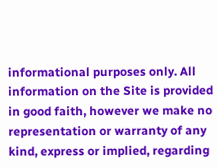informational purposes only. All information on the Site is provided in good faith, however we make no representation or warranty of any kind, express or implied, regarding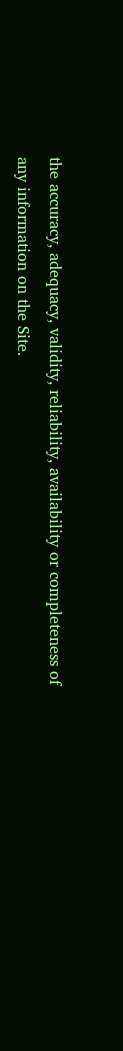the accuracy, adequacy, validity, reliability, availability or completeness of any information on the Site.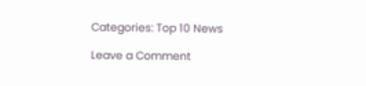Categories: Top 10 News

Leave a Comment